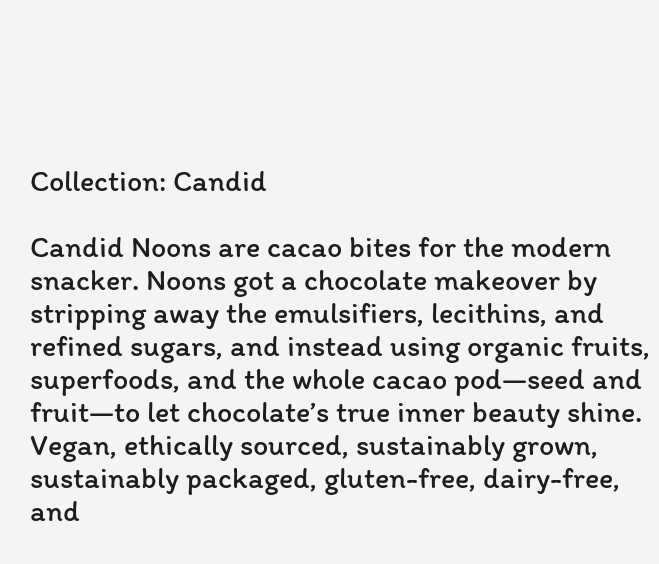Collection: Candid

Candid Noons are cacao bites for the modern snacker. Noons got a chocolate makeover by stripping away the emulsifiers, lecithins, and refined sugars, and instead using organic fruits, superfoods, and the whole cacao pod—seed and fruit—to let chocolate’s true inner beauty shine. Vegan, ethically sourced, sustainably grown, sustainably packaged, gluten-free, dairy-free, and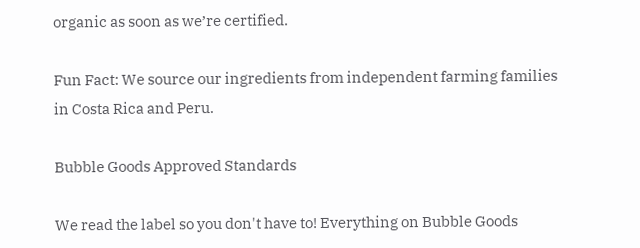organic as soon as we’re certified.

Fun Fact: We source our ingredients from independent farming families in Costa Rica and Peru.

Bubble Goods Approved Standards

We read the label so you don't have to! Everything on Bubble Goods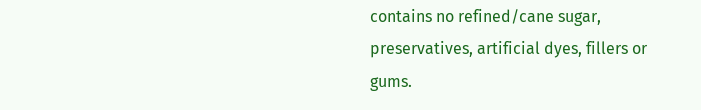contains no refined/cane sugar, preservatives, artificial dyes, fillers or gums.